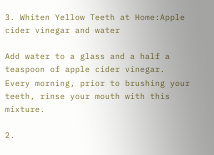3. Whiten Yellow Teeth at Home:Apple cider vinegar and water

Add water to a glass and a half a teaspoon of apple cider vinegar. Every morning, prior to brushing your teeth, rinse your mouth with this mixture.

2.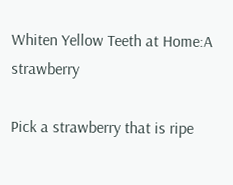Whiten Yellow Teeth at Home:A strawberry

Pick a strawberry that is ripe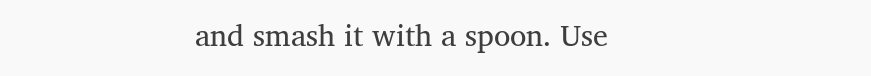and smash it with a spoon. Use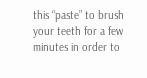this “paste” to brush your teeth for a few minutes in order to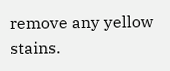remove any yellow stains.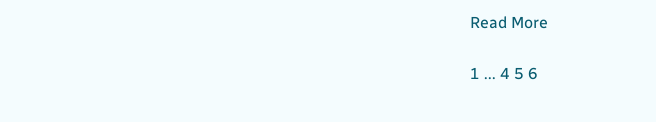Read More

1 ... 4 5 6